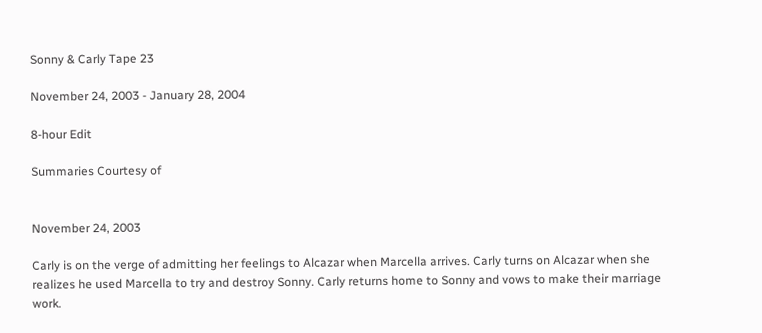Sonny & Carly Tape 23

November 24, 2003 - January 28, 2004

8-hour Edit

Summaries Courtesy of


November 24, 2003

Carly is on the verge of admitting her feelings to Alcazar when Marcella arrives. Carly turns on Alcazar when she realizes he used Marcella to try and destroy Sonny. Carly returns home to Sonny and vows to make their marriage work.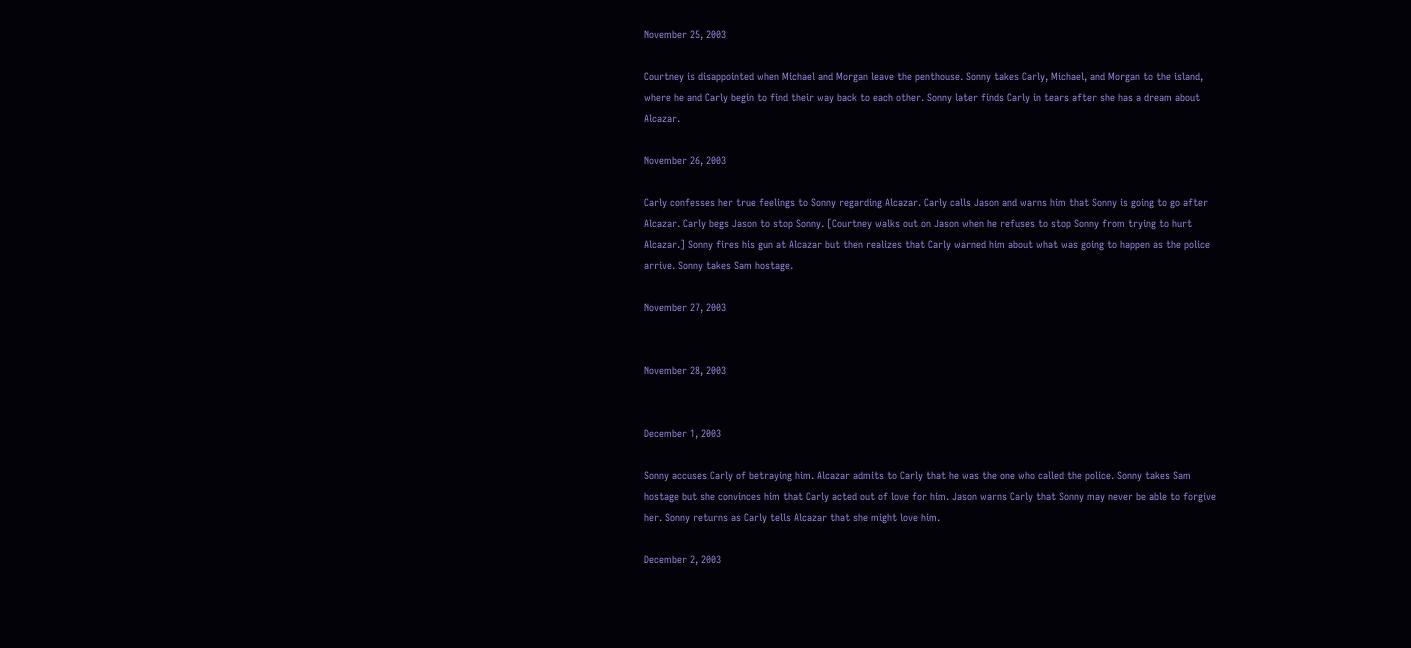November 25, 2003

Courtney is disappointed when Michael and Morgan leave the penthouse. Sonny takes Carly, Michael, and Morgan to the island, where he and Carly begin to find their way back to each other. Sonny later finds Carly in tears after she has a dream about Alcazar.

November 26, 2003

Carly confesses her true feelings to Sonny regarding Alcazar. Carly calls Jason and warns him that Sonny is going to go after Alcazar. Carly begs Jason to stop Sonny. [Courtney walks out on Jason when he refuses to stop Sonny from trying to hurt Alcazar.] Sonny fires his gun at Alcazar but then realizes that Carly warned him about what was going to happen as the police arrive. Sonny takes Sam hostage.

November 27, 2003


November 28, 2003


December 1, 2003

Sonny accuses Carly of betraying him. Alcazar admits to Carly that he was the one who called the police. Sonny takes Sam hostage but she convinces him that Carly acted out of love for him. Jason warns Carly that Sonny may never be able to forgive her. Sonny returns as Carly tells Alcazar that she might love him.

December 2, 2003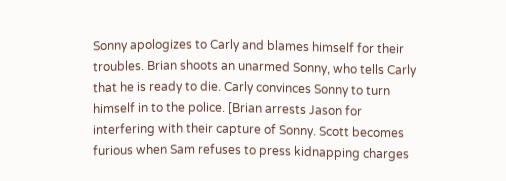Sonny apologizes to Carly and blames himself for their troubles. Brian shoots an unarmed Sonny, who tells Carly that he is ready to die. Carly convinces Sonny to turn himself in to the police. [Brian arrests Jason for interfering with their capture of Sonny. Scott becomes furious when Sam refuses to press kidnapping charges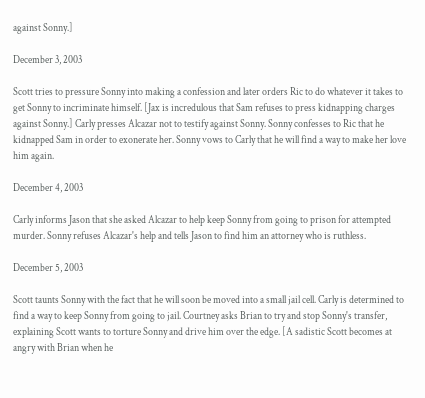against Sonny.]

December 3, 2003

Scott tries to pressure Sonny into making a confession and later orders Ric to do whatever it takes to get Sonny to incriminate himself. [Jax is incredulous that Sam refuses to press kidnapping charges against Sonny.] Carly presses Alcazar not to testify against Sonny. Sonny confesses to Ric that he kidnapped Sam in order to exonerate her. Sonny vows to Carly that he will find a way to make her love him again.

December 4, 2003

Carly informs Jason that she asked Alcazar to help keep Sonny from going to prison for attempted murder. Sonny refuses Alcazar's help and tells Jason to find him an attorney who is ruthless.

December 5, 2003

Scott taunts Sonny with the fact that he will soon be moved into a small jail cell. Carly is determined to find a way to keep Sonny from going to jail. Courtney asks Brian to try and stop Sonny's transfer, explaining Scott wants to torture Sonny and drive him over the edge. [A sadistic Scott becomes at angry with Brian when he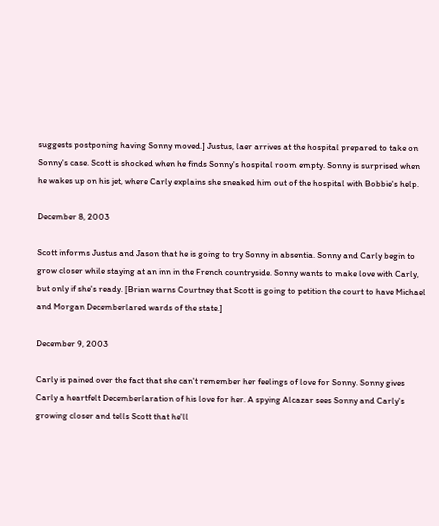suggests postponing having Sonny moved.] Justus, laer arrives at the hospital prepared to take on Sonny's case. Scott is shocked when he finds Sonny's hospital room empty. Sonny is surprised when he wakes up on his jet, where Carly explains she sneaked him out of the hospital with Bobbie's help.

December 8, 2003

Scott informs Justus and Jason that he is going to try Sonny in absentia. Sonny and Carly begin to grow closer while staying at an inn in the French countryside. Sonny wants to make love with Carly, but only if she's ready. [Brian warns Courtney that Scott is going to petition the court to have Michael and Morgan Decemberlared wards of the state.]

December 9, 2003

Carly is pained over the fact that she can't remember her feelings of love for Sonny. Sonny gives Carly a heartfelt Decemberlaration of his love for her. A spying Alcazar sees Sonny and Carly's growing closer and tells Scott that he'll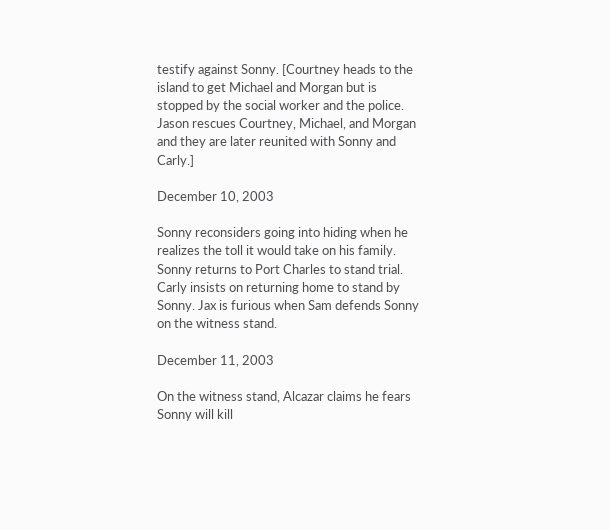testify against Sonny. [Courtney heads to the island to get Michael and Morgan but is stopped by the social worker and the police. Jason rescues Courtney, Michael, and Morgan and they are later reunited with Sonny and Carly.]

December 10, 2003

Sonny reconsiders going into hiding when he realizes the toll it would take on his family. Sonny returns to Port Charles to stand trial. Carly insists on returning home to stand by Sonny. Jax is furious when Sam defends Sonny on the witness stand.

December 11, 2003

On the witness stand, Alcazar claims he fears Sonny will kill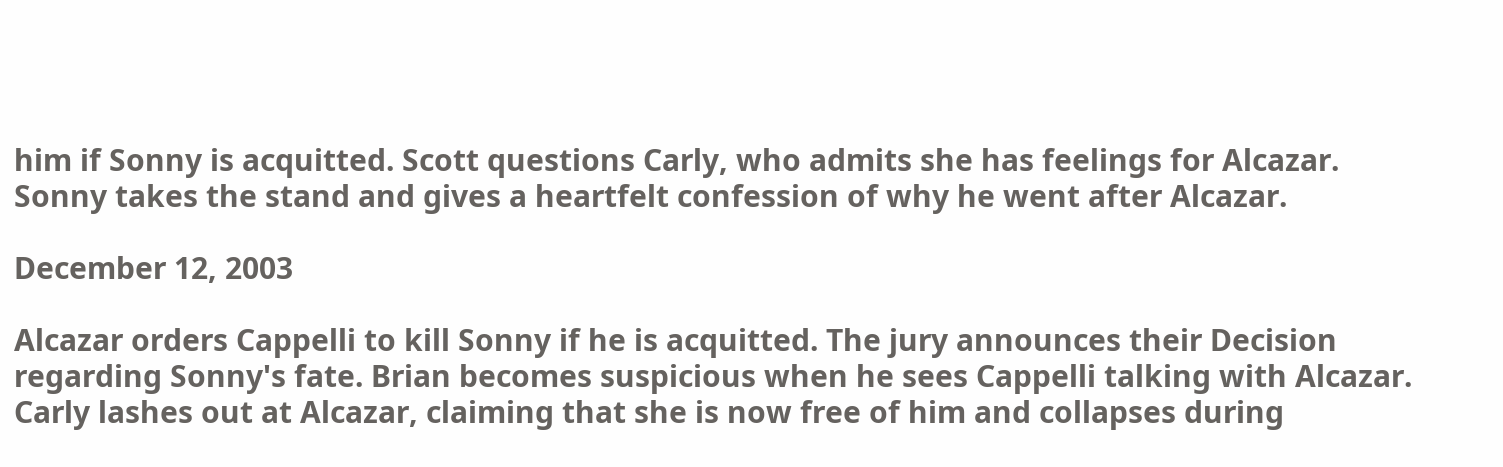him if Sonny is acquitted. Scott questions Carly, who admits she has feelings for Alcazar. Sonny takes the stand and gives a heartfelt confession of why he went after Alcazar.

December 12, 2003

Alcazar orders Cappelli to kill Sonny if he is acquitted. The jury announces their Decision regarding Sonny's fate. Brian becomes suspicious when he sees Cappelli talking with Alcazar. Carly lashes out at Alcazar, claiming that she is now free of him and collapses during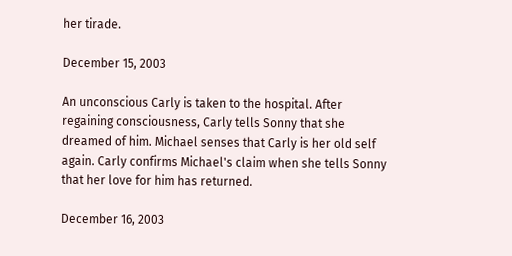her tirade.

December 15, 2003

An unconscious Carly is taken to the hospital. After regaining consciousness, Carly tells Sonny that she dreamed of him. Michael senses that Carly is her old self again. Carly confirms Michael's claim when she tells Sonny that her love for him has returned.

December 16, 2003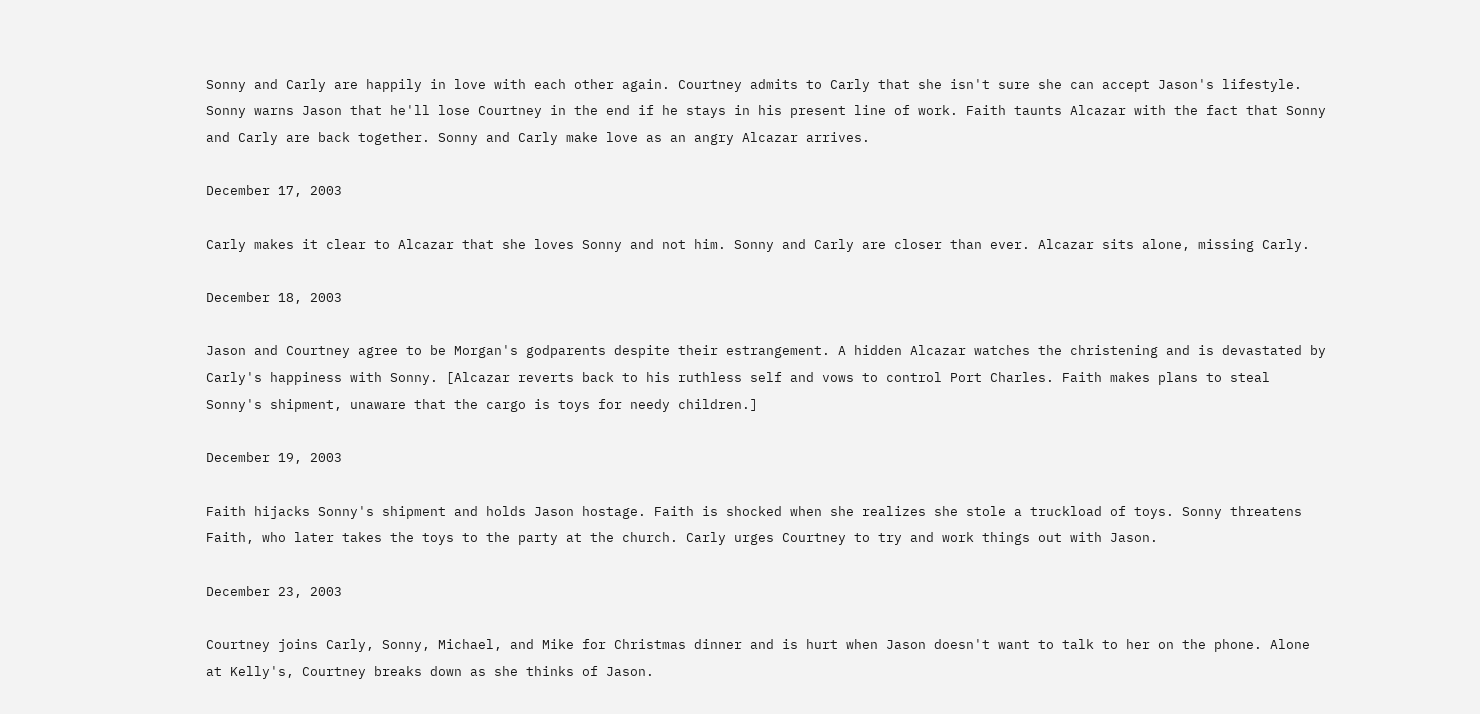Sonny and Carly are happily in love with each other again. Courtney admits to Carly that she isn't sure she can accept Jason's lifestyle. Sonny warns Jason that he'll lose Courtney in the end if he stays in his present line of work. Faith taunts Alcazar with the fact that Sonny and Carly are back together. Sonny and Carly make love as an angry Alcazar arrives.

December 17, 2003

Carly makes it clear to Alcazar that she loves Sonny and not him. Sonny and Carly are closer than ever. Alcazar sits alone, missing Carly.

December 18, 2003

Jason and Courtney agree to be Morgan's godparents despite their estrangement. A hidden Alcazar watches the christening and is devastated by Carly's happiness with Sonny. [Alcazar reverts back to his ruthless self and vows to control Port Charles. Faith makes plans to steal Sonny's shipment, unaware that the cargo is toys for needy children.]

December 19, 2003

Faith hijacks Sonny's shipment and holds Jason hostage. Faith is shocked when she realizes she stole a truckload of toys. Sonny threatens Faith, who later takes the toys to the party at the church. Carly urges Courtney to try and work things out with Jason.

December 23, 2003

Courtney joins Carly, Sonny, Michael, and Mike for Christmas dinner and is hurt when Jason doesn't want to talk to her on the phone. Alone at Kelly's, Courtney breaks down as she thinks of Jason.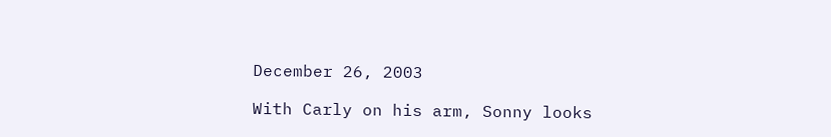December 26, 2003

With Carly on his arm, Sonny looks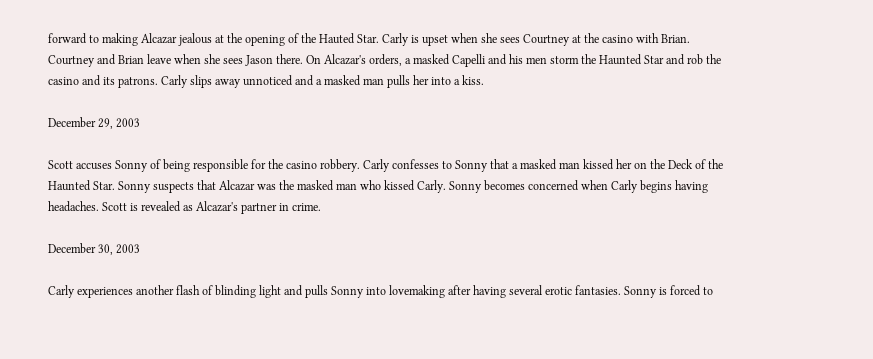forward to making Alcazar jealous at the opening of the Hauted Star. Carly is upset when she sees Courtney at the casino with Brian. Courtney and Brian leave when she sees Jason there. On Alcazar's orders, a masked Capelli and his men storm the Haunted Star and rob the casino and its patrons. Carly slips away unnoticed and a masked man pulls her into a kiss.

December 29, 2003

Scott accuses Sonny of being responsible for the casino robbery. Carly confesses to Sonny that a masked man kissed her on the Deck of the Haunted Star. Sonny suspects that Alcazar was the masked man who kissed Carly. Sonny becomes concerned when Carly begins having headaches. Scott is revealed as Alcazar's partner in crime.

December 30, 2003

Carly experiences another flash of blinding light and pulls Sonny into lovemaking after having several erotic fantasies. Sonny is forced to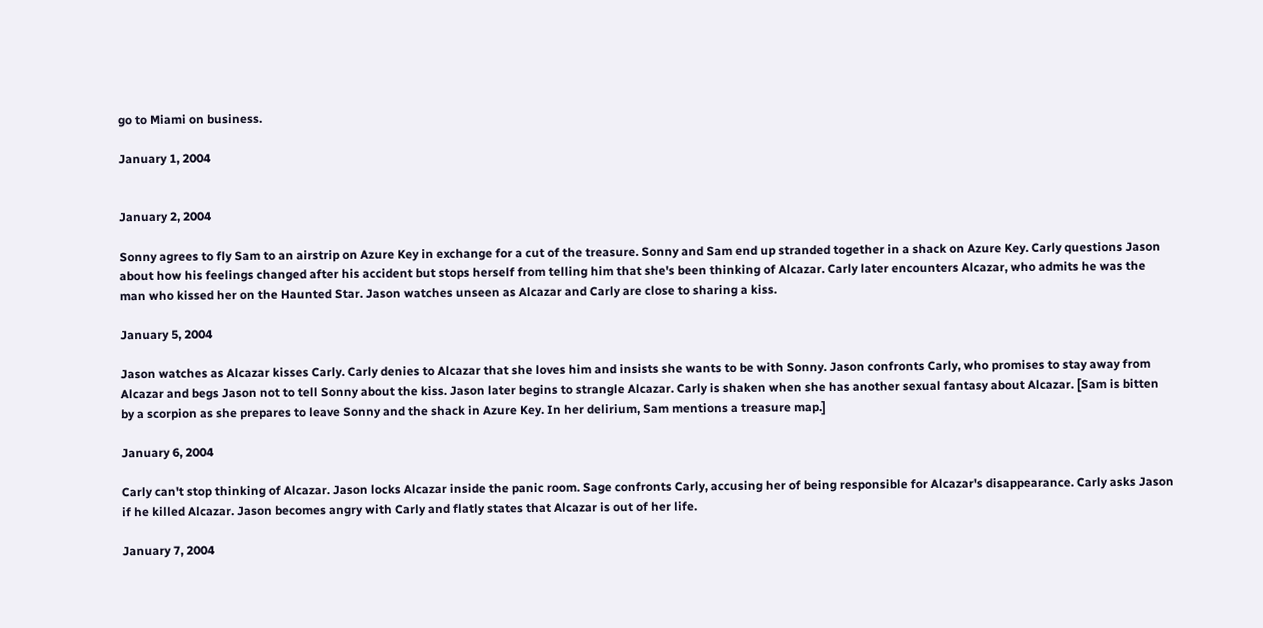go to Miami on business.

January 1, 2004


January 2, 2004

Sonny agrees to fly Sam to an airstrip on Azure Key in exchange for a cut of the treasure. Sonny and Sam end up stranded together in a shack on Azure Key. Carly questions Jason about how his feelings changed after his accident but stops herself from telling him that she's been thinking of Alcazar. Carly later encounters Alcazar, who admits he was the man who kissed her on the Haunted Star. Jason watches unseen as Alcazar and Carly are close to sharing a kiss.

January 5, 2004

Jason watches as Alcazar kisses Carly. Carly denies to Alcazar that she loves him and insists she wants to be with Sonny. Jason confronts Carly, who promises to stay away from Alcazar and begs Jason not to tell Sonny about the kiss. Jason later begins to strangle Alcazar. Carly is shaken when she has another sexual fantasy about Alcazar. [Sam is bitten by a scorpion as she prepares to leave Sonny and the shack in Azure Key. In her delirium, Sam mentions a treasure map.]

January 6, 2004

Carly can't stop thinking of Alcazar. Jason locks Alcazar inside the panic room. Sage confronts Carly, accusing her of being responsible for Alcazar's disappearance. Carly asks Jason if he killed Alcazar. Jason becomes angry with Carly and flatly states that Alcazar is out of her life.

January 7, 2004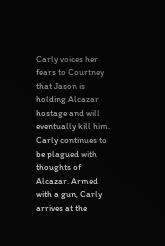Carly voices her fears to Courtney that Jason is holding Alcazar hostage and will eventually kill him. Carly continues to be plagued with thoughts of Alcazar. Armed with a gun, Carly arrives at the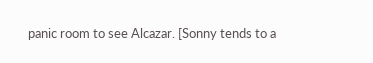panic room to see Alcazar. [Sonny tends to a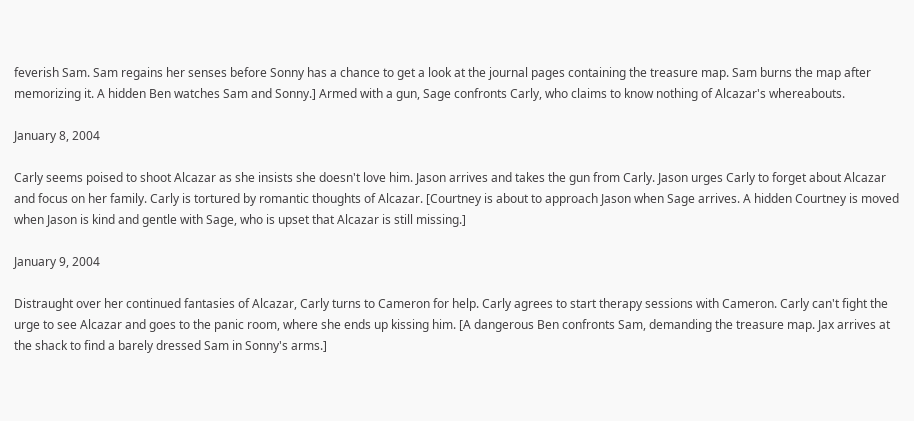feverish Sam. Sam regains her senses before Sonny has a chance to get a look at the journal pages containing the treasure map. Sam burns the map after memorizing it. A hidden Ben watches Sam and Sonny.] Armed with a gun, Sage confronts Carly, who claims to know nothing of Alcazar's whereabouts.

January 8, 2004

Carly seems poised to shoot Alcazar as she insists she doesn't love him. Jason arrives and takes the gun from Carly. Jason urges Carly to forget about Alcazar and focus on her family. Carly is tortured by romantic thoughts of Alcazar. [Courtney is about to approach Jason when Sage arrives. A hidden Courtney is moved when Jason is kind and gentle with Sage, who is upset that Alcazar is still missing.]

January 9, 2004

Distraught over her continued fantasies of Alcazar, Carly turns to Cameron for help. Carly agrees to start therapy sessions with Cameron. Carly can't fight the urge to see Alcazar and goes to the panic room, where she ends up kissing him. [A dangerous Ben confronts Sam, demanding the treasure map. Jax arrives at the shack to find a barely dressed Sam in Sonny's arms.]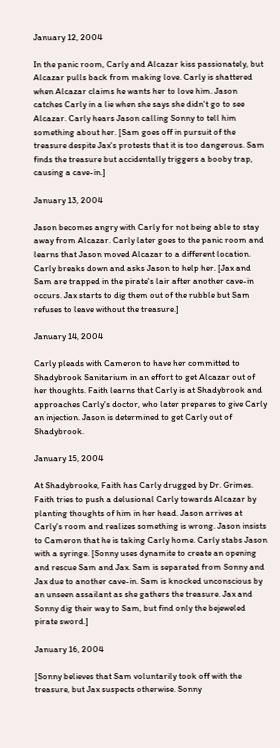January 12, 2004

In the panic room, Carly and Alcazar kiss passionately, but Alcazar pulls back from making love. Carly is shattered when Alcazar claims he wants her to love him. Jason catches Carly in a lie when she says she didn't go to see Alcazar. Carly hears Jason calling Sonny to tell him something about her. [Sam goes off in pursuit of the treasure despite Jax's protests that it is too dangerous. Sam finds the treasure but accidentally triggers a booby trap, causing a cave-in.]

January 13, 2004

Jason becomes angry with Carly for not being able to stay away from Alcazar. Carly later goes to the panic room and learns that Jason moved Alcazar to a different location. Carly breaks down and asks Jason to help her. [Jax and Sam are trapped in the pirate's lair after another cave-in occurs. Jax starts to dig them out of the rubble but Sam refuses to leave without the treasure.]

January 14, 2004

Carly pleads with Cameron to have her committed to Shadybrook Sanitarium in an effort to get Alcazar out of her thoughts. Faith learns that Carly is at Shadybrook and approaches Carly's doctor, who later prepares to give Carly an injection. Jason is determined to get Carly out of Shadybrook.

January 15, 2004

At Shadybrooke, Faith has Carly drugged by Dr. Grimes. Faith tries to push a delusional Carly towards Alcazar by planting thoughts of him in her head. Jason arrives at Carly's room and realizes something is wrong. Jason insists to Cameron that he is taking Carly home. Carly stabs Jason with a syringe. [Sonny uses dynamite to create an opening and rescue Sam and Jax. Sam is separated from Sonny and Jax due to another cave-in. Sam is knocked unconscious by an unseen assailant as she gathers the treasure. Jax and Sonny dig their way to Sam, but find only the bejeweled pirate sword.]

January 16, 2004

[Sonny believes that Sam voluntarily took off with the treasure, but Jax suspects otherwise. Sonny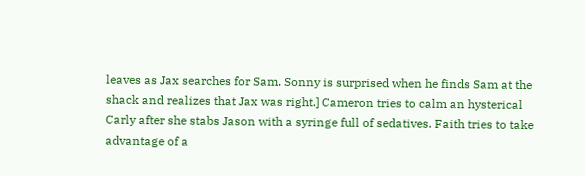leaves as Jax searches for Sam. Sonny is surprised when he finds Sam at the shack and realizes that Jax was right.] Cameron tries to calm an hysterical Carly after she stabs Jason with a syringe full of sedatives. Faith tries to take advantage of a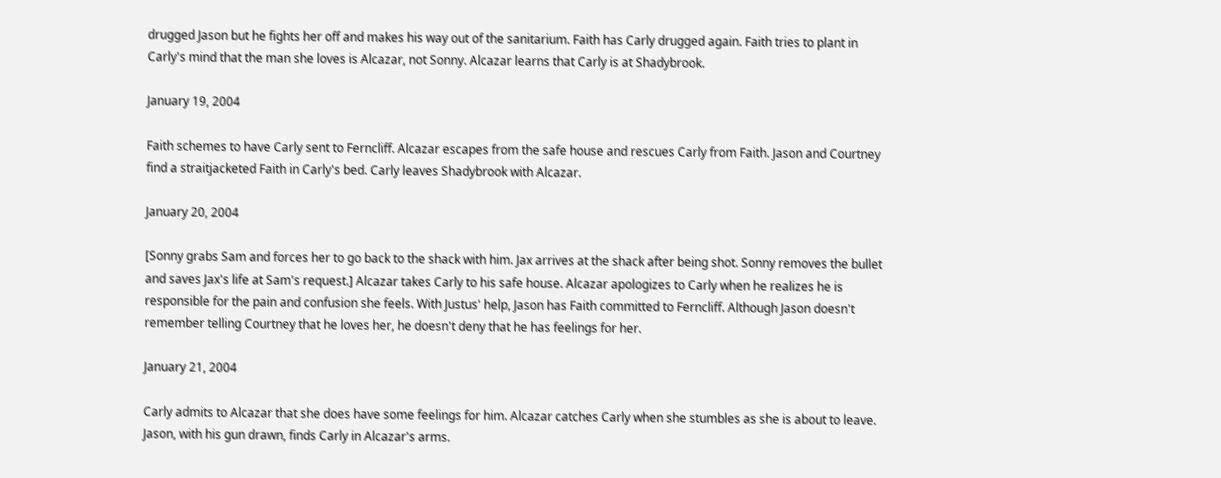drugged Jason but he fights her off and makes his way out of the sanitarium. Faith has Carly drugged again. Faith tries to plant in Carly's mind that the man she loves is Alcazar, not Sonny. Alcazar learns that Carly is at Shadybrook.

January 19, 2004

Faith schemes to have Carly sent to Ferncliff. Alcazar escapes from the safe house and rescues Carly from Faith. Jason and Courtney find a straitjacketed Faith in Carly's bed. Carly leaves Shadybrook with Alcazar.

January 20, 2004

[Sonny grabs Sam and forces her to go back to the shack with him. Jax arrives at the shack after being shot. Sonny removes the bullet and saves Jax's life at Sam's request.] Alcazar takes Carly to his safe house. Alcazar apologizes to Carly when he realizes he is responsible for the pain and confusion she feels. With Justus' help, Jason has Faith committed to Ferncliff. Although Jason doesn't remember telling Courtney that he loves her, he doesn't deny that he has feelings for her.

January 21, 2004

Carly admits to Alcazar that she does have some feelings for him. Alcazar catches Carly when she stumbles as she is about to leave. Jason, with his gun drawn, finds Carly in Alcazar's arms.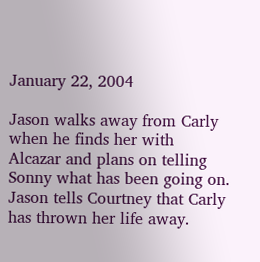January 22, 2004

Jason walks away from Carly when he finds her with Alcazar and plans on telling Sonny what has been going on. Jason tells Courtney that Carly has thrown her life away.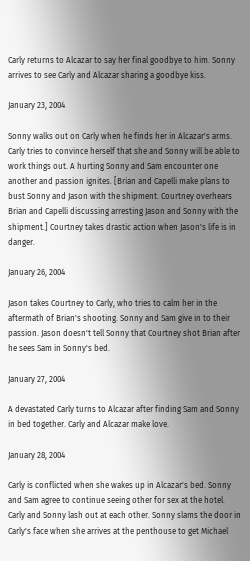Carly returns to Alcazar to say her final goodbye to him. Sonny arrives to see Carly and Alcazar sharing a goodbye kiss.

January 23, 2004

Sonny walks out on Carly when he finds her in Alcazar's arms. Carly tries to convince herself that she and Sonny will be able to work things out. A hurting Sonny and Sam encounter one another and passion ignites. [Brian and Capelli make plans to bust Sonny and Jason with the shipment. Courtney overhears Brian and Capelli discussing arresting Jason and Sonny with the shipment.] Courtney takes drastic action when Jason's life is in danger.

January 26, 2004

Jason takes Courtney to Carly, who tries to calm her in the aftermath of Brian's shooting. Sonny and Sam give in to their passion. Jason doesn't tell Sonny that Courtney shot Brian after he sees Sam in Sonny's bed.

January 27, 2004

A devastated Carly turns to Alcazar after finding Sam and Sonny in bed together. Carly and Alcazar make love.

January 28, 2004

Carly is conflicted when she wakes up in Alcazar's bed. Sonny and Sam agree to continue seeing other for sex at the hotel. Carly and Sonny lash out at each other. Sonny slams the door in Carly's face when she arrives at the penthouse to get Michael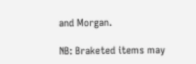and Morgan.

NB: Braketed items may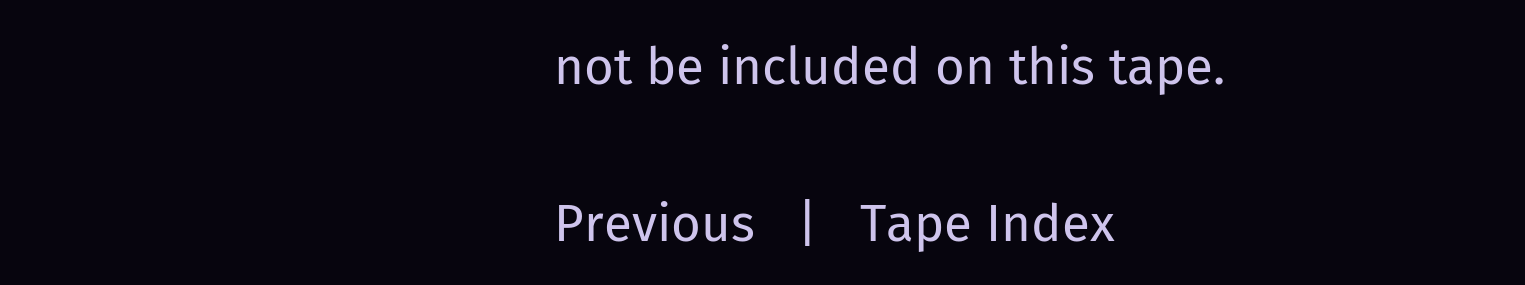not be included on this tape.

Previous   |   Tape Index